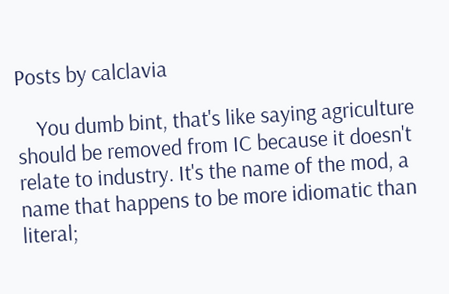Posts by calclavia

    You dumb bint, that's like saying agriculture should be removed from IC because it doesn't relate to industry. It's the name of the mod, a name that happens to be more idiomatic than literal;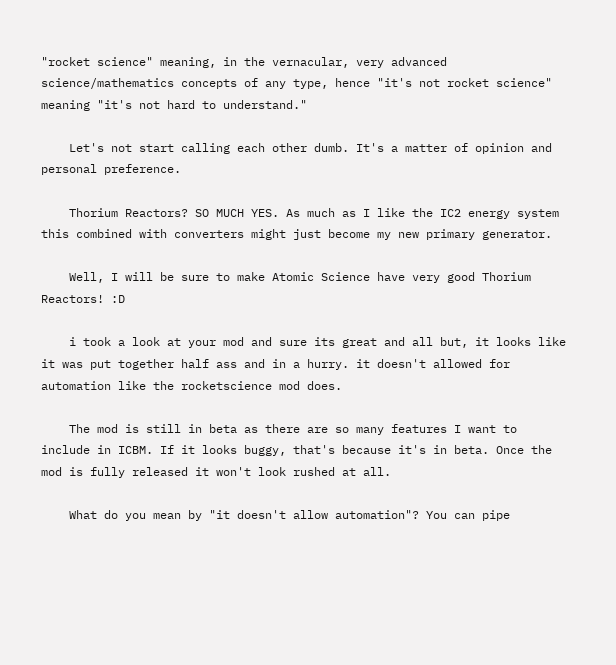"rocket science" meaning, in the vernacular, very advanced science/mathematics concepts of any type, hence "it's not rocket science" meaning "it's not hard to understand."

    Let's not start calling each other dumb. It's a matter of opinion and personal preference.

    Thorium Reactors? SO MUCH YES. As much as I like the IC2 energy system this combined with converters might just become my new primary generator.

    Well, I will be sure to make Atomic Science have very good Thorium Reactors! :D

    i took a look at your mod and sure its great and all but, it looks like it was put together half ass and in a hurry. it doesn't allowed for automation like the rocketscience mod does.

    The mod is still in beta as there are so many features I want to include in ICBM. If it looks buggy, that's because it's in beta. Once the mod is fully released it won't look rushed at all.

    What do you mean by "it doesn't allow automation"? You can pipe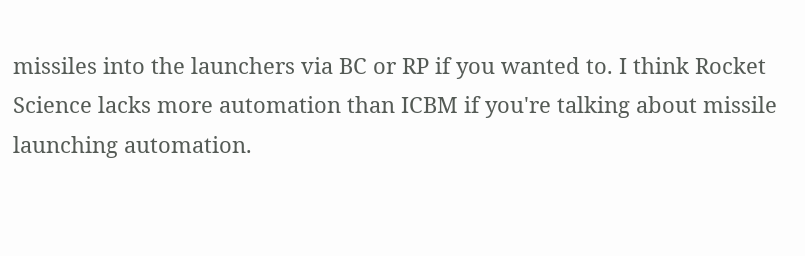missiles into the launchers via BC or RP if you wanted to. I think Rocket Science lacks more automation than ICBM if you're talking about missile launching automation.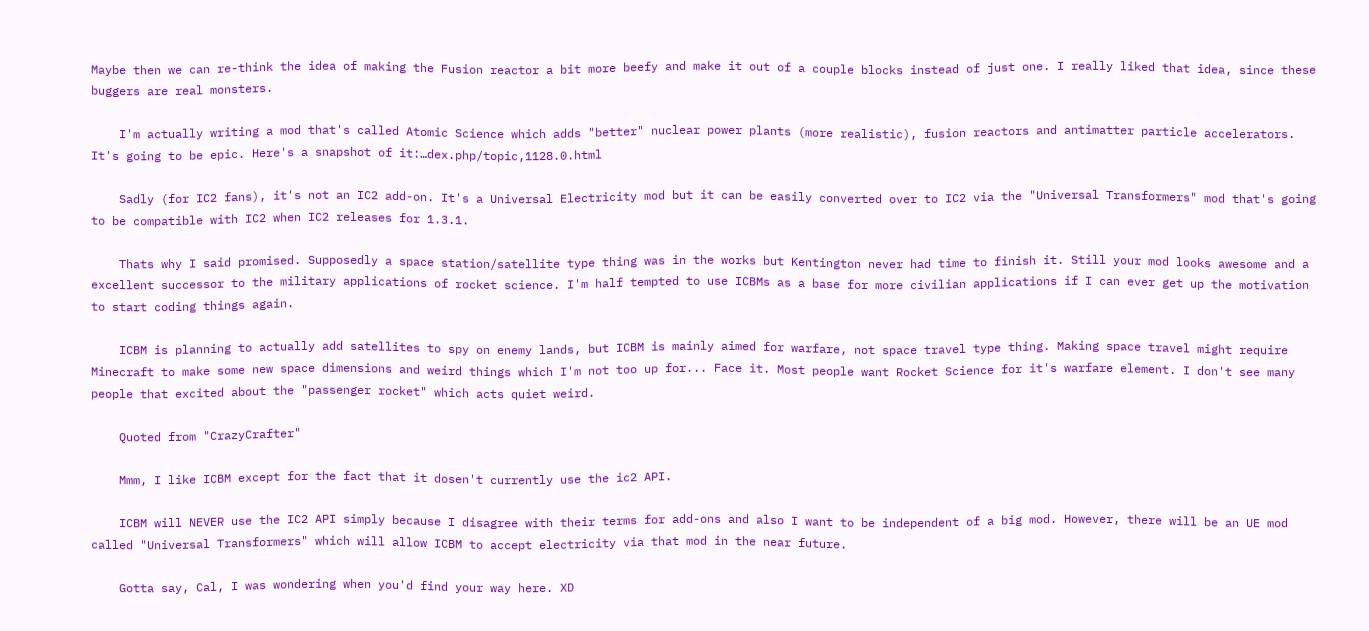Maybe then we can re-think the idea of making the Fusion reactor a bit more beefy and make it out of a couple blocks instead of just one. I really liked that idea, since these buggers are real monsters.

    I'm actually writing a mod that's called Atomic Science which adds "better" nuclear power plants (more realistic), fusion reactors and antimatter particle accelerators. It's going to be epic. Here's a snapshot of it:…dex.php/topic,1128.0.html

    Sadly (for IC2 fans), it's not an IC2 add-on. It's a Universal Electricity mod but it can be easily converted over to IC2 via the "Universal Transformers" mod that's going to be compatible with IC2 when IC2 releases for 1.3.1.

    Thats why I said promised. Supposedly a space station/satellite type thing was in the works but Kentington never had time to finish it. Still your mod looks awesome and a excellent successor to the military applications of rocket science. I'm half tempted to use ICBMs as a base for more civilian applications if I can ever get up the motivation to start coding things again.

    ICBM is planning to actually add satellites to spy on enemy lands, but ICBM is mainly aimed for warfare, not space travel type thing. Making space travel might require Minecraft to make some new space dimensions and weird things which I'm not too up for... Face it. Most people want Rocket Science for it's warfare element. I don't see many people that excited about the "passenger rocket" which acts quiet weird.

    Quoted from "CrazyCrafter"

    Mmm, I like ICBM except for the fact that it dosen't currently use the ic2 API.

    ICBM will NEVER use the IC2 API simply because I disagree with their terms for add-ons and also I want to be independent of a big mod. However, there will be an UE mod called "Universal Transformers" which will allow ICBM to accept electricity via that mod in the near future.

    Gotta say, Cal, I was wondering when you'd find your way here. XD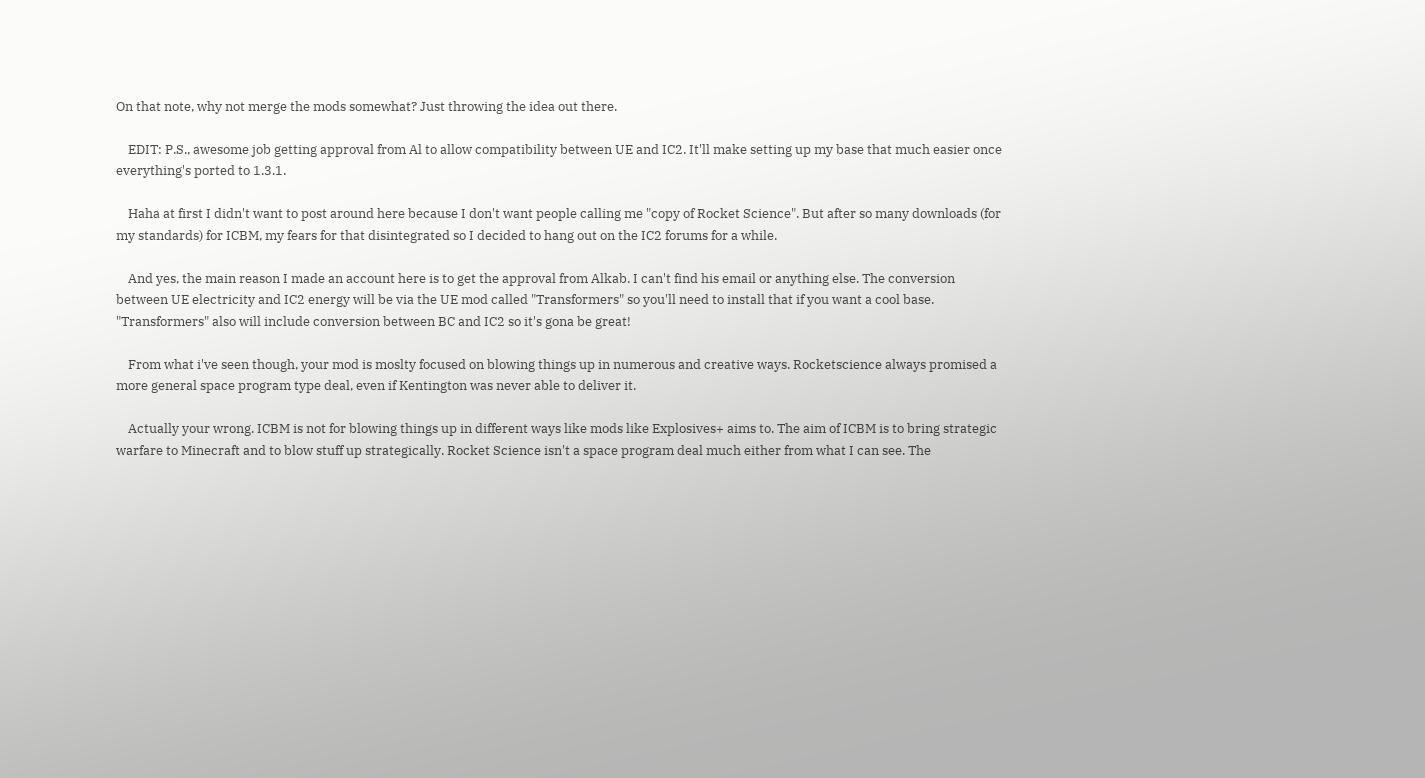On that note, why not merge the mods somewhat? Just throwing the idea out there.

    EDIT: P.S., awesome job getting approval from Al to allow compatibility between UE and IC2. It'll make setting up my base that much easier once everything's ported to 1.3.1.

    Haha at first I didn't want to post around here because I don't want people calling me "copy of Rocket Science". But after so many downloads (for my standards) for ICBM, my fears for that disintegrated so I decided to hang out on the IC2 forums for a while.

    And yes, the main reason I made an account here is to get the approval from Alkab. I can't find his email or anything else. The conversion between UE electricity and IC2 energy will be via the UE mod called "Transformers" so you'll need to install that if you want a cool base. "Transformers" also will include conversion between BC and IC2 so it's gona be great!

    From what i've seen though, your mod is moslty focused on blowing things up in numerous and creative ways. Rocketscience always promised a more general space program type deal, even if Kentington was never able to deliver it.

    Actually your wrong. ICBM is not for blowing things up in different ways like mods like Explosives+ aims to. The aim of ICBM is to bring strategic warfare to Minecraft and to blow stuff up strategically. Rocket Science isn't a space program deal much either from what I can see. The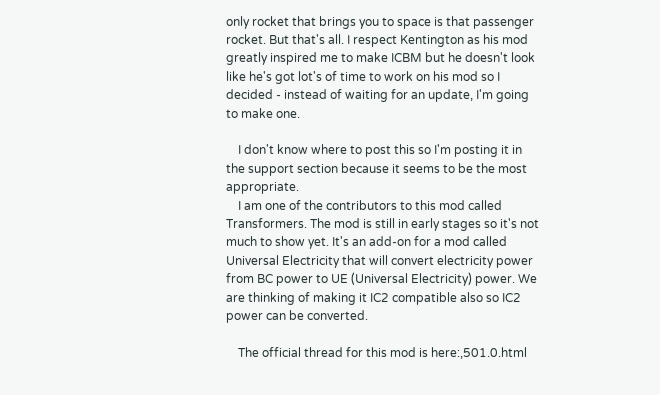only rocket that brings you to space is that passenger rocket. But that's all. I respect Kentington as his mod greatly inspired me to make ICBM but he doesn't look like he's got lot's of time to work on his mod so I decided - instead of waiting for an update, I'm going to make one.

    I don't know where to post this so I'm posting it in the support section because it seems to be the most appropriate.
    I am one of the contributors to this mod called Transformers. The mod is still in early stages so it's not much to show yet. It's an add-on for a mod called Universal Electricity that will convert electricity power from BC power to UE (Universal Electricity) power. We are thinking of making it IC2 compatible also so IC2 power can be converted.

    The official thread for this mod is here:,501.0.html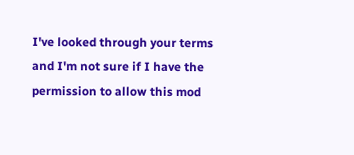I've looked through your terms and I'm not sure if I have the permission to allow this mod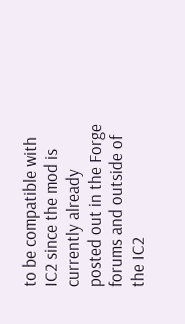to be compatible with IC2 since the mod is currently already posted out in the Forge forums and outside of the IC2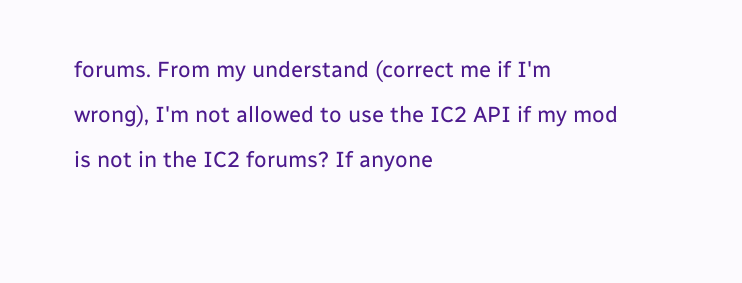forums. From my understand (correct me if I'm wrong), I'm not allowed to use the IC2 API if my mod is not in the IC2 forums? If anyone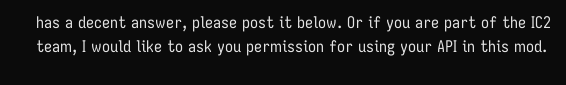has a decent answer, please post it below. Or if you are part of the IC2 team, I would like to ask you permission for using your API in this mod.